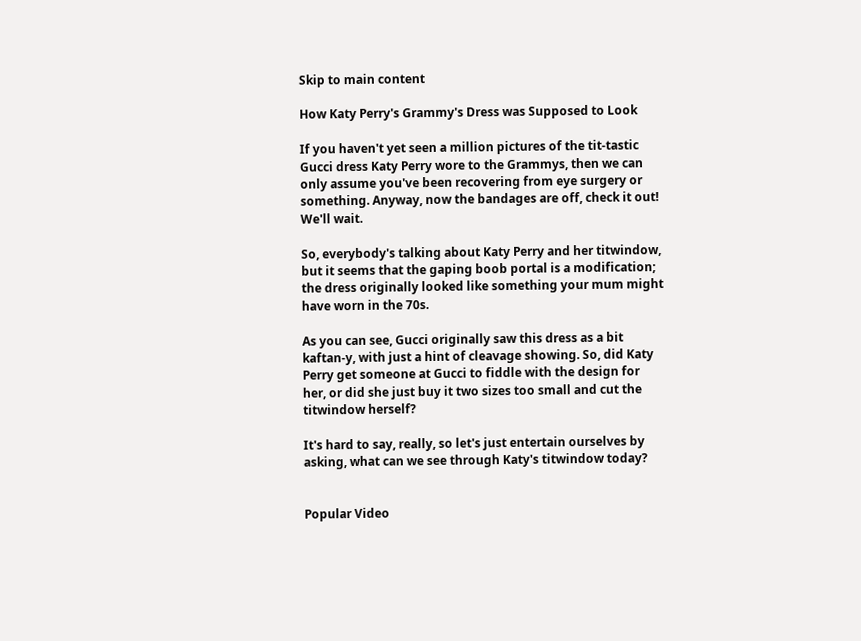Skip to main content

How Katy Perry's Grammy's Dress was Supposed to Look

If you haven't yet seen a million pictures of the tit-tastic Gucci dress Katy Perry wore to the Grammys, then we can only assume you've been recovering from eye surgery or something. Anyway, now the bandages are off, check it out! We'll wait.

So, everybody's talking about Katy Perry and her titwindow, but it seems that the gaping boob portal is a modification; the dress originally looked like something your mum might have worn in the 70s.

As you can see, Gucci originally saw this dress as a bit kaftan-y, with just a hint of cleavage showing. So, did Katy Perry get someone at Gucci to fiddle with the design for her, or did she just buy it two sizes too small and cut the titwindow herself?

It's hard to say, really, so let's just entertain ourselves by asking, what can we see through Katy's titwindow today?


Popular Video